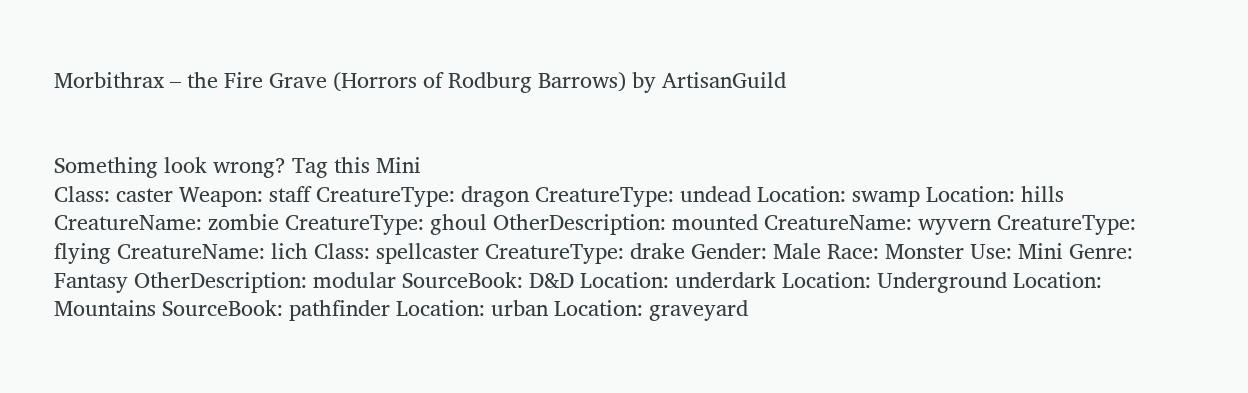Morbithrax – the Fire Grave (Horrors of Rodburg Barrows) by ArtisanGuild


Something look wrong? Tag this Mini
Class: caster Weapon: staff CreatureType: dragon CreatureType: undead Location: swamp Location: hills CreatureName: zombie CreatureType: ghoul OtherDescription: mounted CreatureName: wyvern CreatureType: flying CreatureName: lich Class: spellcaster CreatureType: drake Gender: Male Race: Monster Use: Mini Genre: Fantasy OtherDescription: modular SourceBook: D&D Location: underdark Location: Underground Location: Mountains SourceBook: pathfinder Location: urban Location: graveyard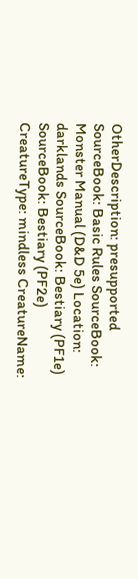OtherDescription: presupported SourceBook: Basic Rules SourceBook: Monster Manual (D&D 5e) Location: darklands SourceBook: Bestiary (PF1e) SourceBook: Bestiary (PF2e) CreatureType: mindless CreatureName: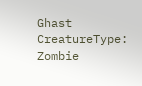Ghast CreatureType: Zombie